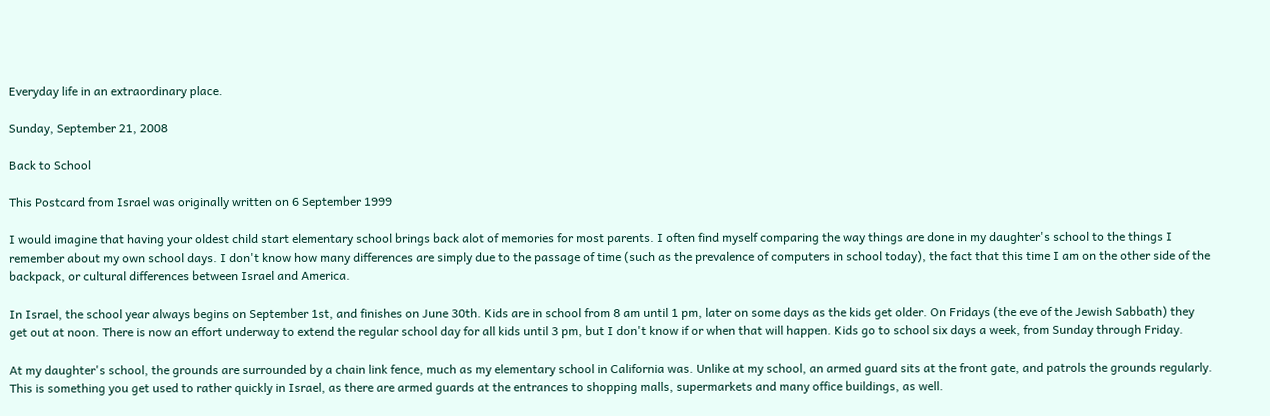Everyday life in an extraordinary place.

Sunday, September 21, 2008

Back to School

This Postcard from Israel was originally written on 6 September 1999

I would imagine that having your oldest child start elementary school brings back alot of memories for most parents. I often find myself comparing the way things are done in my daughter's school to the things I remember about my own school days. I don't know how many differences are simply due to the passage of time (such as the prevalence of computers in school today), the fact that this time I am on the other side of the backpack, or cultural differences between Israel and America.

In Israel, the school year always begins on September 1st, and finishes on June 30th. Kids are in school from 8 am until 1 pm, later on some days as the kids get older. On Fridays (the eve of the Jewish Sabbath) they get out at noon. There is now an effort underway to extend the regular school day for all kids until 3 pm, but I don't know if or when that will happen. Kids go to school six days a week, from Sunday through Friday.

At my daughter's school, the grounds are surrounded by a chain link fence, much as my elementary school in California was. Unlike at my school, an armed guard sits at the front gate, and patrols the grounds regularly. This is something you get used to rather quickly in Israel, as there are armed guards at the entrances to shopping malls, supermarkets and many office buildings, as well.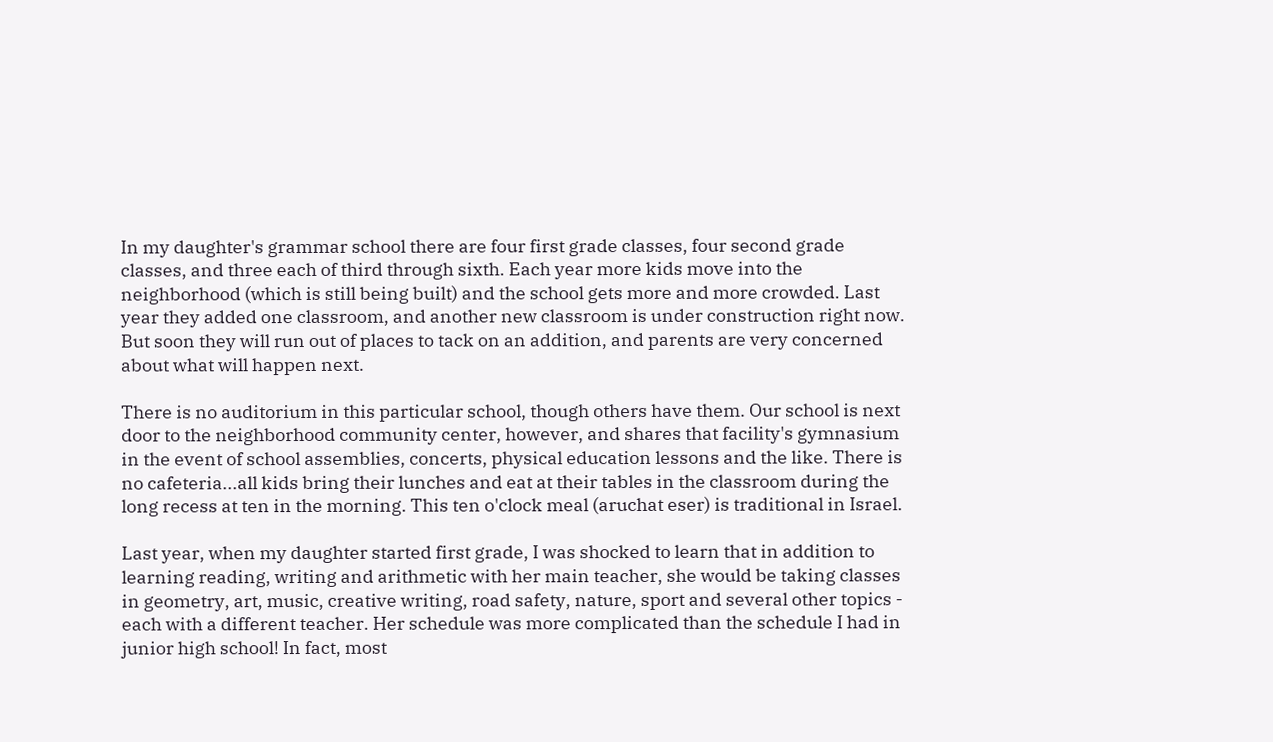In my daughter's grammar school there are four first grade classes, four second grade classes, and three each of third through sixth. Each year more kids move into the neighborhood (which is still being built) and the school gets more and more crowded. Last year they added one classroom, and another new classroom is under construction right now. But soon they will run out of places to tack on an addition, and parents are very concerned about what will happen next.

There is no auditorium in this particular school, though others have them. Our school is next door to the neighborhood community center, however, and shares that facility's gymnasium in the event of school assemblies, concerts, physical education lessons and the like. There is no cafeteria...all kids bring their lunches and eat at their tables in the classroom during the long recess at ten in the morning. This ten o'clock meal (aruchat eser) is traditional in Israel.

Last year, when my daughter started first grade, I was shocked to learn that in addition to learning reading, writing and arithmetic with her main teacher, she would be taking classes in geometry, art, music, creative writing, road safety, nature, sport and several other topics - each with a different teacher. Her schedule was more complicated than the schedule I had in junior high school! In fact, most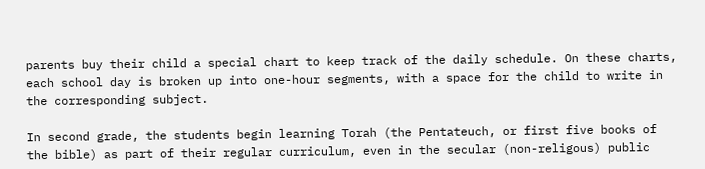parents buy their child a special chart to keep track of the daily schedule. On these charts, each school day is broken up into one-hour segments, with a space for the child to write in the corresponding subject.

In second grade, the students begin learning Torah (the Pentateuch, or first five books of the bible) as part of their regular curriculum, even in the secular (non-religous) public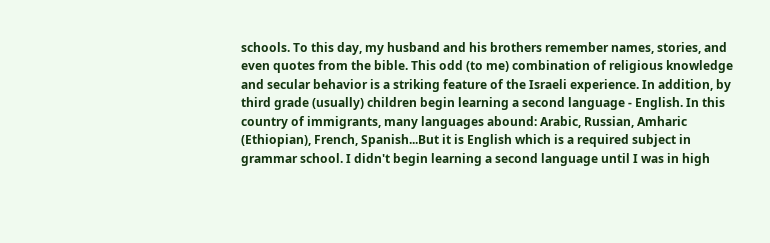schools. To this day, my husband and his brothers remember names, stories, and even quotes from the bible. This odd (to me) combination of religious knowledge and secular behavior is a striking feature of the Israeli experience. In addition, by third grade (usually) children begin learning a second language - English. In this country of immigrants, many languages abound: Arabic, Russian, Amharic (Ethiopian), French, Spanish...But it is English which is a required subject in grammar school. I didn't begin learning a second language until I was in high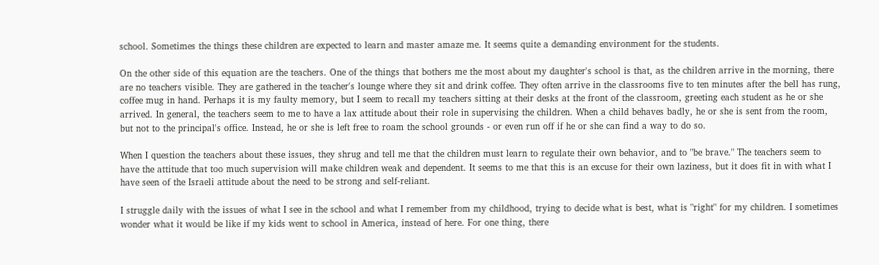school. Sometimes the things these children are expected to learn and master amaze me. It seems quite a demanding environment for the students.

On the other side of this equation are the teachers. One of the things that bothers me the most about my daughter's school is that, as the children arrive in the morning, there are no teachers visible. They are gathered in the teacher's lounge where they sit and drink coffee. They often arrive in the classrooms five to ten minutes after the bell has rung, coffee mug in hand. Perhaps it is my faulty memory, but I seem to recall my teachers sitting at their desks at the front of the classroom, greeting each student as he or she arrived. In general, the teachers seem to me to have a lax attitude about their role in supervising the children. When a child behaves badly, he or she is sent from the room, but not to the principal's office. Instead, he or she is left free to roam the school grounds - or even run off if he or she can find a way to do so.

When I question the teachers about these issues, they shrug and tell me that the children must learn to regulate their own behavior, and to "be brave." The teachers seem to have the attitude that too much supervision will make children weak and dependent. It seems to me that this is an excuse for their own laziness, but it does fit in with what I have seen of the Israeli attitude about the need to be strong and self-reliant.

I struggle daily with the issues of what I see in the school and what I remember from my childhood, trying to decide what is best, what is "right" for my children. I sometimes wonder what it would be like if my kids went to school in America, instead of here. For one thing, there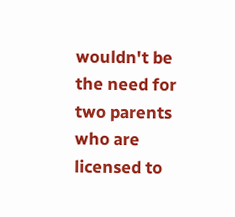wouldn't be the need for two parents who are licensed to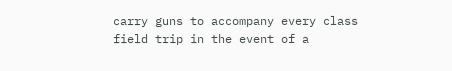carry guns to accompany every class field trip in the event of a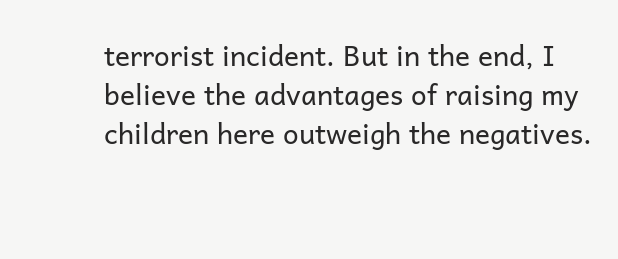terrorist incident. But in the end, I believe the advantages of raising my children here outweigh the negatives.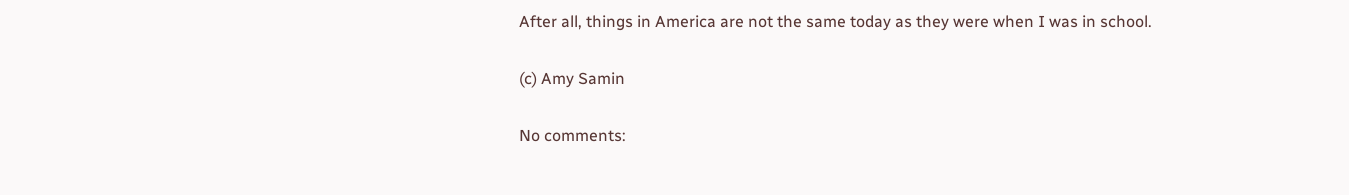After all, things in America are not the same today as they were when I was in school.

(c) Amy Samin

No comments: